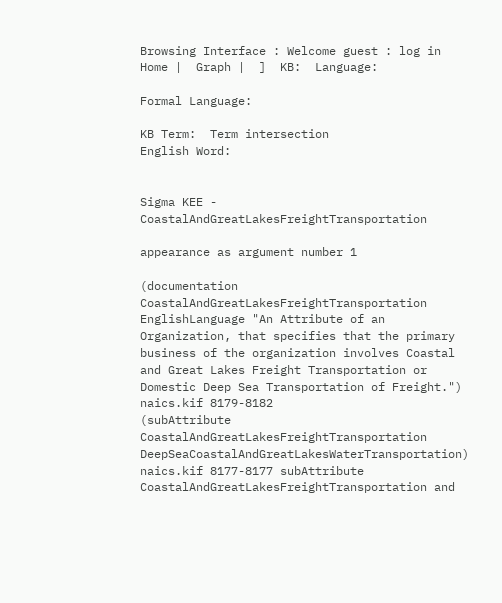Browsing Interface : Welcome guest : log in
Home |  Graph |  ]  KB:  Language:

Formal Language:

KB Term:  Term intersection
English Word:


Sigma KEE - CoastalAndGreatLakesFreightTransportation

appearance as argument number 1

(documentation CoastalAndGreatLakesFreightTransportation EnglishLanguage "An Attribute of an Organization, that specifies that the primary business of the organization involves Coastal and Great Lakes Freight Transportation or Domestic Deep Sea Transportation of Freight.") naics.kif 8179-8182
(subAttribute CoastalAndGreatLakesFreightTransportation DeepSeaCoastalAndGreatLakesWaterTransportation) naics.kif 8177-8177 subAttribute CoastalAndGreatLakesFreightTransportation and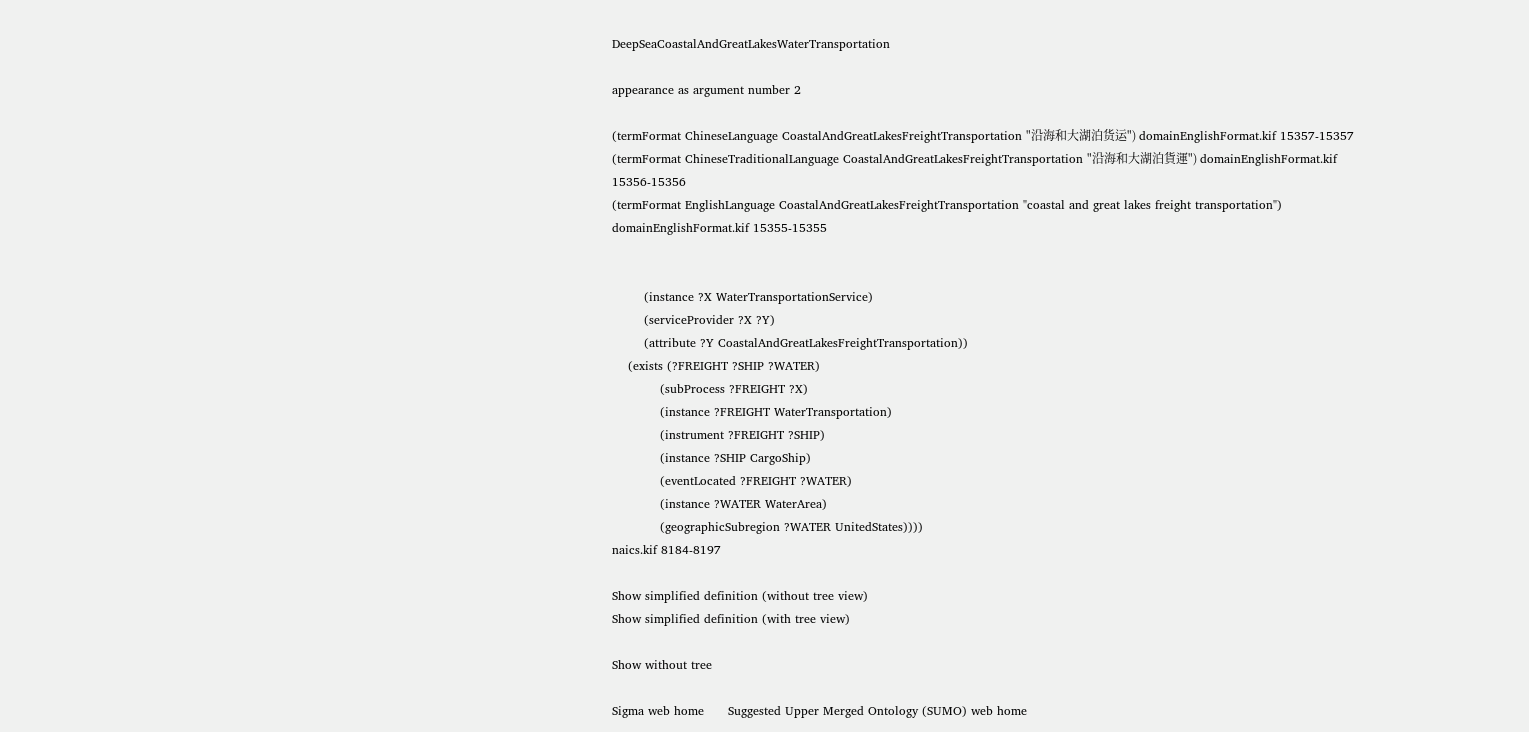DeepSeaCoastalAndGreatLakesWaterTransportation

appearance as argument number 2

(termFormat ChineseLanguage CoastalAndGreatLakesFreightTransportation "沿海和大湖泊货运") domainEnglishFormat.kif 15357-15357
(termFormat ChineseTraditionalLanguage CoastalAndGreatLakesFreightTransportation "沿海和大湖泊貨運") domainEnglishFormat.kif 15356-15356
(termFormat EnglishLanguage CoastalAndGreatLakesFreightTransportation "coastal and great lakes freight transportation") domainEnglishFormat.kif 15355-15355


        (instance ?X WaterTransportationService)
        (serviceProvider ?X ?Y)
        (attribute ?Y CoastalAndGreatLakesFreightTransportation))
    (exists (?FREIGHT ?SHIP ?WATER)
            (subProcess ?FREIGHT ?X)
            (instance ?FREIGHT WaterTransportation)
            (instrument ?FREIGHT ?SHIP)
            (instance ?SHIP CargoShip)
            (eventLocated ?FREIGHT ?WATER)
            (instance ?WATER WaterArea)
            (geographicSubregion ?WATER UnitedStates))))
naics.kif 8184-8197

Show simplified definition (without tree view)
Show simplified definition (with tree view)

Show without tree

Sigma web home      Suggested Upper Merged Ontology (SUMO) web home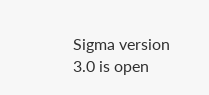Sigma version 3.0 is open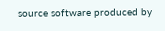source software produced by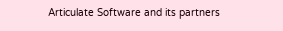Articulate Software and its partners